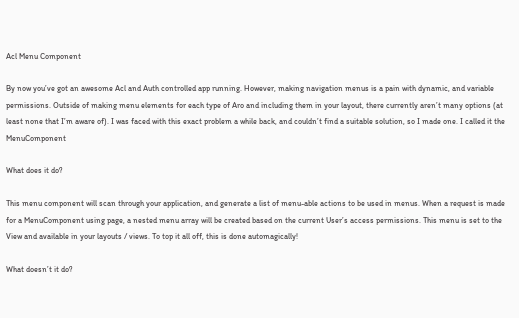Acl Menu Component

By now you’ve got an awesome Acl and Auth controlled app running. However, making navigation menus is a pain with dynamic, and variable permissions. Outside of making menu elements for each type of Aro and including them in your layout, there currently aren’t many options (at least none that I’m aware of). I was faced with this exact problem a while back, and couldn’t find a suitable solution, so I made one. I called it the MenuComponent

What does it do?

This menu component will scan through your application, and generate a list of menu-able actions to be used in menus. When a request is made for a MenuComponent using page, a nested menu array will be created based on the current User’s access permissions. This menu is set to the View and available in your layouts / views. To top it all off, this is done automagically!

What doesn’t it do?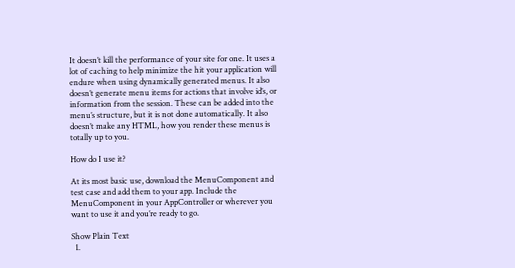It doesn’t kill the performance of your site for one. It uses a lot of caching to help minimize the hit your application will endure when using dynamically generated menus. It also doesn’t generate menu items for actions that involve id’s, or information from the session. These can be added into the menu’s structure, but it is not done automatically. It also doesn’t make any HTML, how you render these menus is totally up to you.

How do I use it?

At its most basic use, download the MenuComponent and test case and add them to your app. Include the MenuComponent in your AppController or wherever you want to use it and you’re ready to go.

Show Plain Text
  1.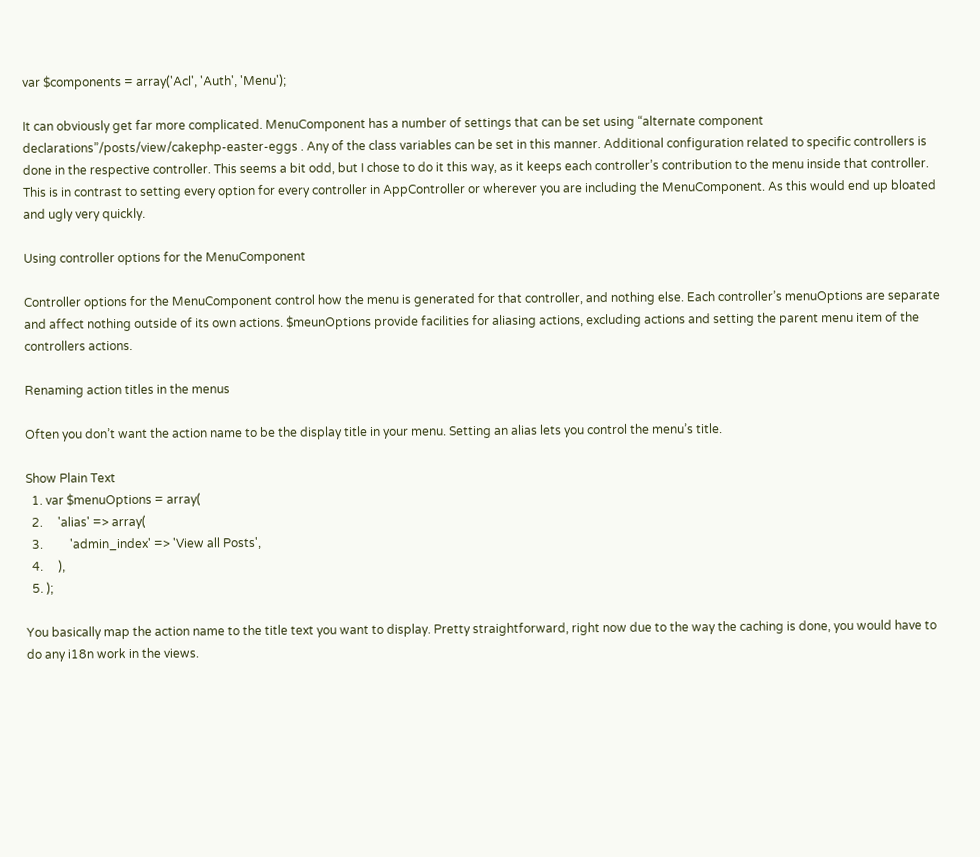var $components = array('Acl', 'Auth', 'Menu');

It can obviously get far more complicated. MenuComponent has a number of settings that can be set using “alternate component declarations”/posts/view/cakephp-easter-eggs . Any of the class variables can be set in this manner. Additional configuration related to specific controllers is done in the respective controller. This seems a bit odd, but I chose to do it this way, as it keeps each controller’s contribution to the menu inside that controller. This is in contrast to setting every option for every controller in AppController or wherever you are including the MenuComponent. As this would end up bloated and ugly very quickly.

Using controller options for the MenuComponent

Controller options for the MenuComponent control how the menu is generated for that controller, and nothing else. Each controller’s menuOptions are separate and affect nothing outside of its own actions. $meunOptions provide facilities for aliasing actions, excluding actions and setting the parent menu item of the controllers actions.

Renaming action titles in the menus

Often you don’t want the action name to be the display title in your menu. Setting an alias lets you control the menu’s title.

Show Plain Text
  1. var $menuOptions = array(
  2.     'alias' => array(
  3.         'admin_index' => 'View all Posts',
  4.     ),
  5. );

You basically map the action name to the title text you want to display. Pretty straightforward, right now due to the way the caching is done, you would have to do any i18n work in the views.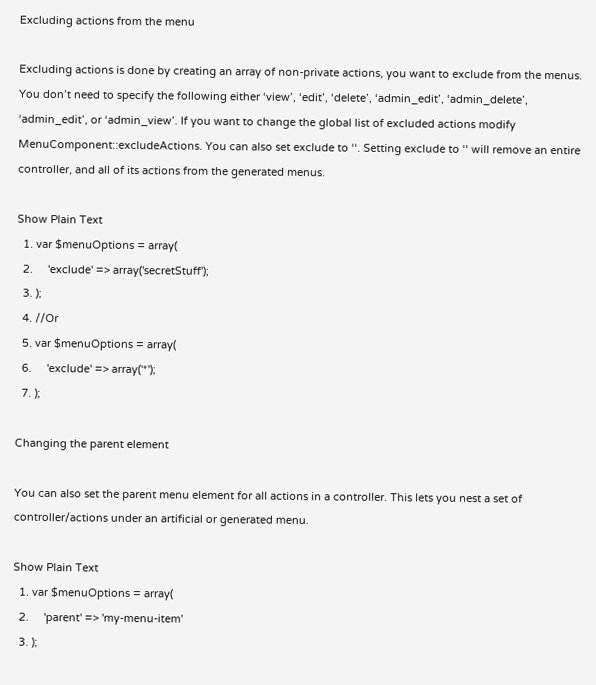Excluding actions from the menu

Excluding actions is done by creating an array of non-private actions, you want to exclude from the menus. You don’t need to specify the following either ‘view’, ‘edit’, ‘delete’, ‘admin_edit’, ‘admin_delete’, ‘admin_edit’, or ‘admin_view’. If you want to change the global list of excluded actions modify MenuComponent::excludeActions. You can also set exclude to ‘‘. Setting exclude to ‘‘ will remove an entire controller, and all of its actions from the generated menus.

Show Plain Text
  1. var $menuOptions = array(
  2.     'exclude' => array('secretStuff');
  3. );
  4. //Or
  5. var $menuOptions = array(
  6.     'exclude' => array('*');
  7. );

Changing the parent element

You can also set the parent menu element for all actions in a controller. This lets you nest a set of controller/actions under an artificial or generated menu.

Show Plain Text
  1. var $menuOptions = array(
  2.     'parent' => 'my-menu-item'
  3. );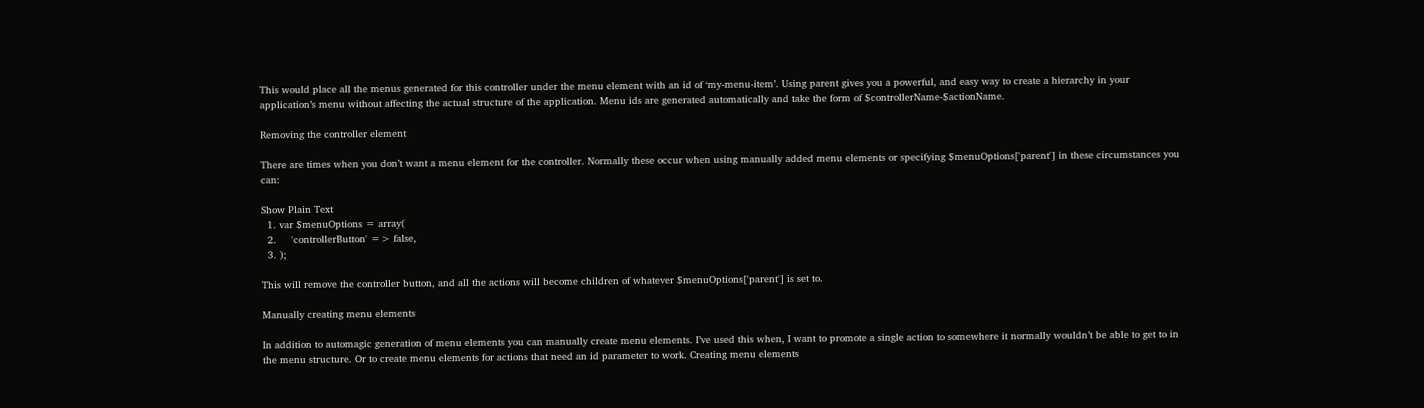This would place all the menus generated for this controller under the menu element with an id of ‘my-menu-item’. Using parent gives you a powerful, and easy way to create a hierarchy in your application’s menu without affecting the actual structure of the application. Menu ids are generated automatically and take the form of $controllerName-$actionName.

Removing the controller element

There are times when you don’t want a menu element for the controller. Normally these occur when using manually added menu elements or specifying $menuOptions['parent'] in these circumstances you can:

Show Plain Text
  1. var $menuOptions = array(
  2.     'controllerButton' => false,
  3. );

This will remove the controller button, and all the actions will become children of whatever $menuOptions['parent'] is set to.

Manually creating menu elements

In addition to automagic generation of menu elements you can manually create menu elements. I’ve used this when, I want to promote a single action to somewhere it normally wouldn’t be able to get to in the menu structure. Or to create menu elements for actions that need an id parameter to work. Creating menu elements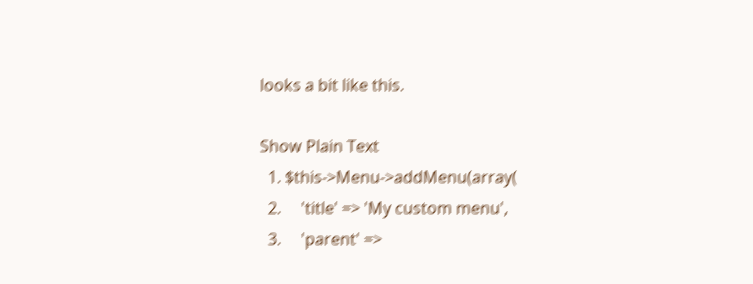looks a bit like this.

Show Plain Text
  1. $this->Menu->addMenu(array(
  2.     'title' => 'My custom menu',
  3.     'parent' =>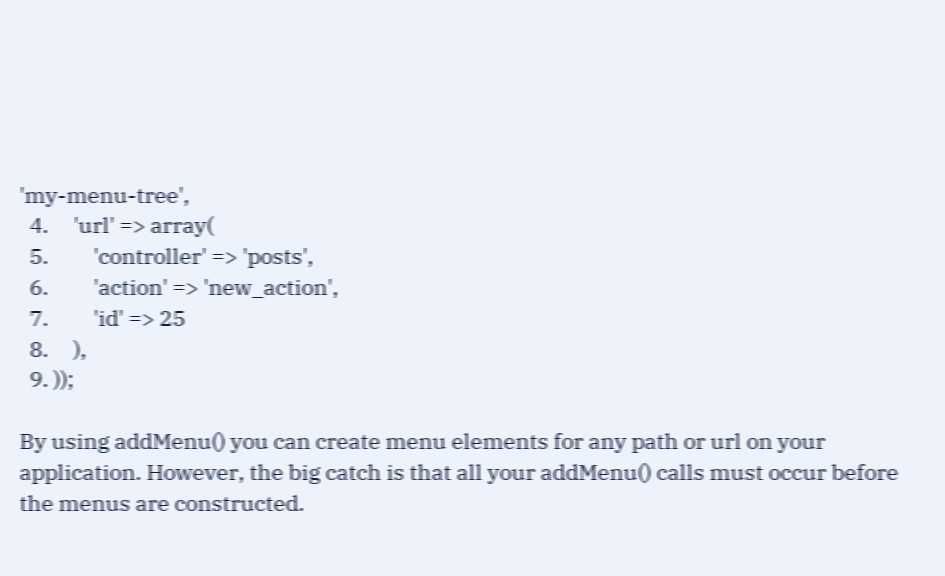'my-menu-tree',
  4.     'url' => array(
  5.         'controller' => 'posts',
  6.         'action' => 'new_action',
  7.         'id' => 25
  8.     ),
  9. ));

By using addMenu() you can create menu elements for any path or url on your application. However, the big catch is that all your addMenu() calls must occur before the menus are constructed.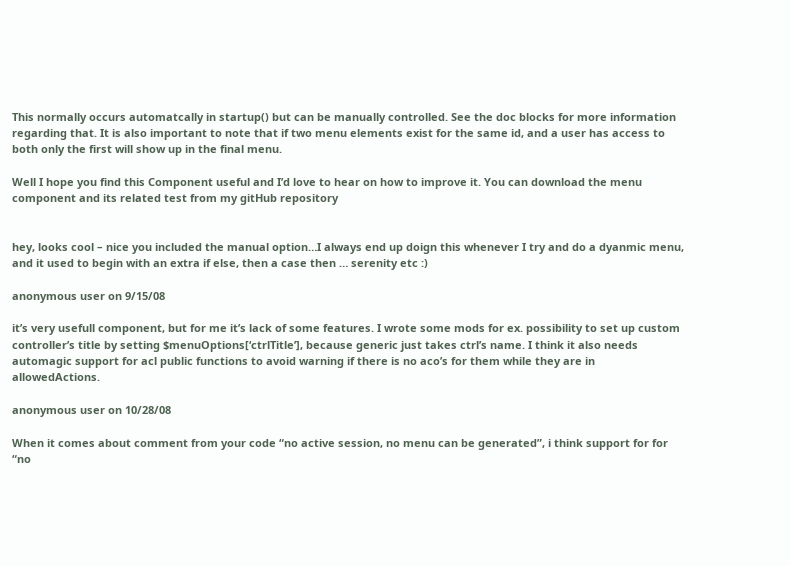This normally occurs automatcally in startup() but can be manually controlled. See the doc blocks for more information regarding that. It is also important to note that if two menu elements exist for the same id, and a user has access to both only the first will show up in the final menu.

Well I hope you find this Component useful and I’d love to hear on how to improve it. You can download the menu component and its related test from my gitHub repository


hey, looks cool – nice you included the manual option…I always end up doign this whenever I try and do a dyanmic menu, and it used to begin with an extra if else, then a case then … serenity etc :)

anonymous user on 9/15/08

it’s very usefull component, but for me it’s lack of some features. I wrote some mods for ex. possibility to set up custom controller’s title by setting $menuOptions[‘ctrlTitle’], because generic just takes ctrl’s name. I think it also needs automagic support for acl public functions to avoid warning if there is no aco’s for them while they are in allowedActions.

anonymous user on 10/28/08

When it comes about comment from your code “no active session, no menu can be generated”, i think support for for “no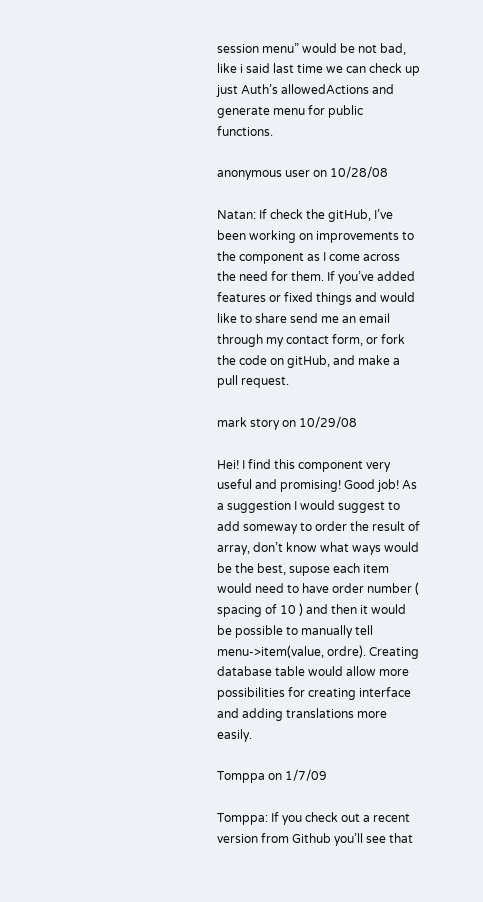session menu” would be not bad, like i said last time we can check up just Auth’s allowedActions and generate menu for public functions.

anonymous user on 10/28/08

Natan: If check the gitHub, I’ve been working on improvements to the component as I come across the need for them. If you’ve added features or fixed things and would like to share send me an email through my contact form, or fork the code on gitHub, and make a pull request.

mark story on 10/29/08

Hei! I find this component very useful and promising! Good job! As a suggestion I would suggest to add someway to order the result of array, don’t know what ways would be the best, supose each item would need to have order number ( spacing of 10 ) and then it would be possible to manually tell menu->item(value, ordre). Creating database table would allow more possibilities for creating interface and adding translations more easily.

Tomppa on 1/7/09

Tomppa: If you check out a recent version from Github you’ll see that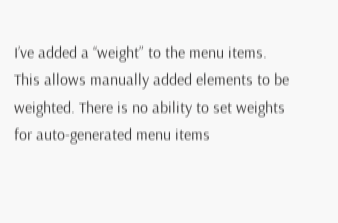I’ve added a ‘‘weight” to the menu items. This allows manually added elements to be weighted. There is no ability to set weights for auto-generated menu items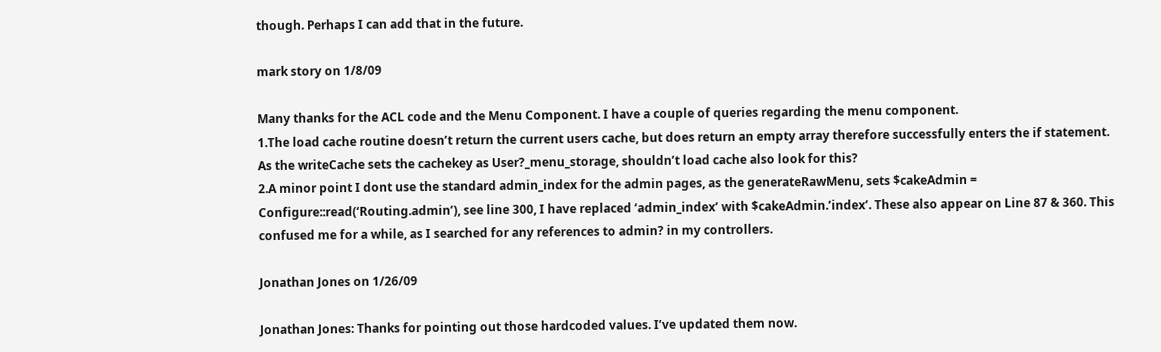though. Perhaps I can add that in the future.

mark story on 1/8/09

Many thanks for the ACL code and the Menu Component. I have a couple of queries regarding the menu component.
1.The load cache routine doesn’t return the current users cache, but does return an empty array therefore successfully enters the if statement. As the writeCache sets the cachekey as User?_menu_storage, shouldn’t load cache also look for this?
2.A minor point I dont use the standard admin_index for the admin pages, as the generateRawMenu, sets $cakeAdmin = Configure::read(‘Routing.admin’), see line 300, I have replaced ‘admin_index’ with $cakeAdmin.’index’. These also appear on Line 87 & 360. This confused me for a while, as I searched for any references to admin? in my controllers.

Jonathan Jones on 1/26/09

Jonathan Jones: Thanks for pointing out those hardcoded values. I’ve updated them now.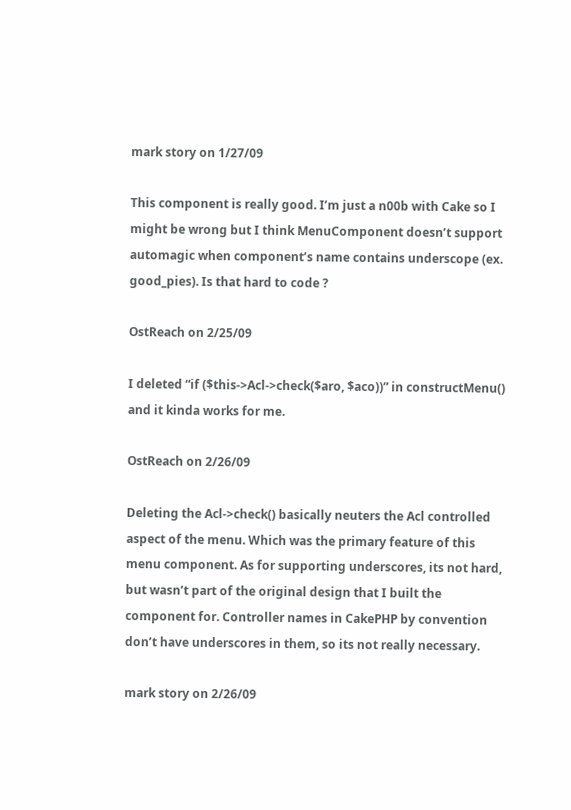mark story on 1/27/09

This component is really good. I’m just a n00b with Cake so I might be wrong but I think MenuComponent doesn’t support automagic when component’s name contains underscope (ex. good_pies). Is that hard to code ?

OstReach on 2/25/09

I deleted “if ($this->Acl->check($aro, $aco))” in constructMenu() and it kinda works for me.

OstReach on 2/26/09

Deleting the Acl->check() basically neuters the Acl controlled aspect of the menu. Which was the primary feature of this menu component. As for supporting underscores, its not hard, but wasn’t part of the original design that I built the component for. Controller names in CakePHP by convention don’t have underscores in them, so its not really necessary.

mark story on 2/26/09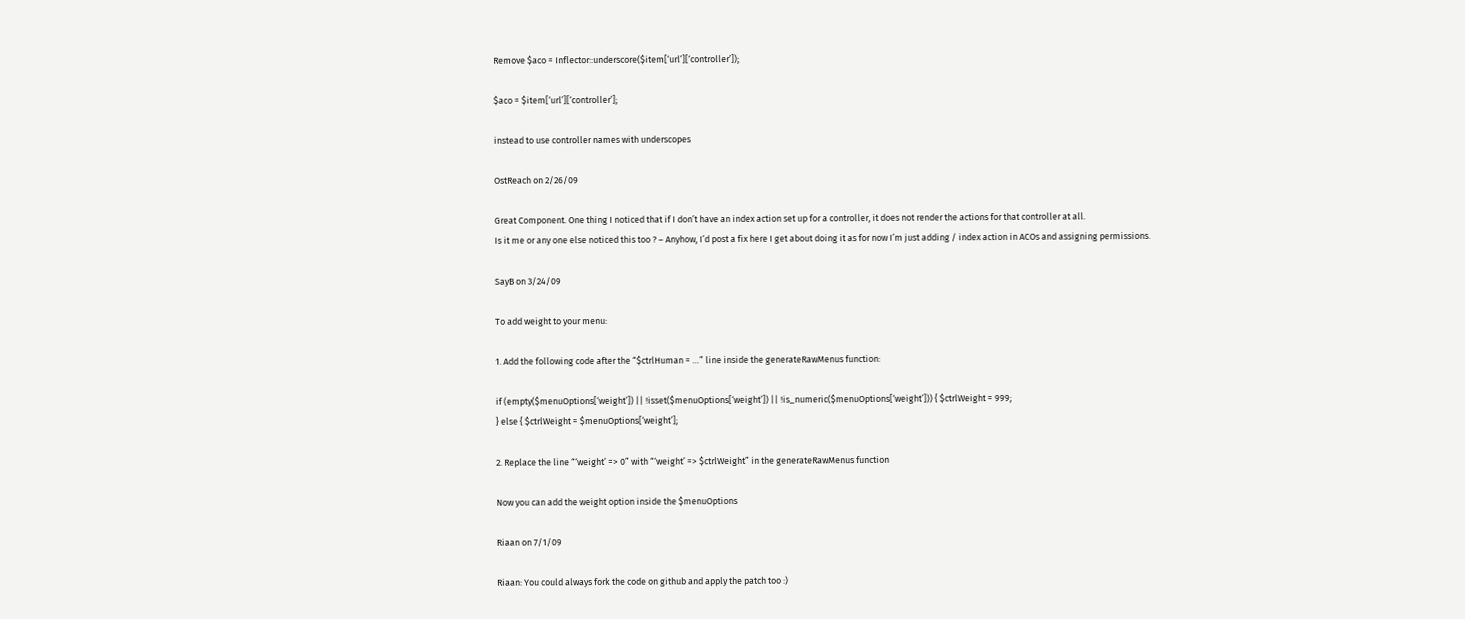Remove $aco = Inflector::underscore($item[‘url’][‘controller’]);

$aco = $item[‘url’][‘controller’];

instead to use controller names with underscopes

OstReach on 2/26/09

Great Component. One thing I noticed that if I don’t have an index action set up for a controller, it does not render the actions for that controller at all.
Is it me or any one else noticed this too ? – Anyhow, I’d post a fix here I get about doing it as for now I’m just adding / index action in ACOs and assigning permissions.

SayB on 3/24/09

To add weight to your menu:

1. Add the following code after the “$ctrlHuman = …” line inside the generateRawMenus function:

if (empty($menuOptions[‘weight’]) || !isset($menuOptions[‘weight’]) || !is_numeric($menuOptions[‘weight’])) { $ctrlWeight = 999;
} else { $ctrlWeight = $menuOptions[‘weight’];

2. Replace the line “‘weight’ => 0” with “‘weight’ => $ctrlWeight” in the generateRawMenus function

Now you can add the weight option inside the $menuOptions

Riaan on 7/1/09

Riaan: You could always fork the code on github and apply the patch too :)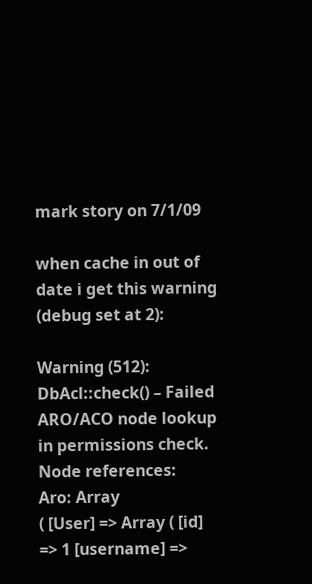mark story on 7/1/09

when cache in out of date i get this warning (debug set at 2):

Warning (512): DbAcl::check() – Failed ARO/ACO node lookup in permissions check. Node references:
Aro: Array
( [User] => Array ( [id] => 1 [username] =>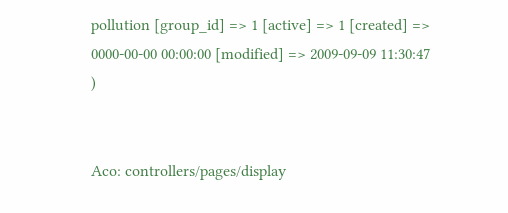pollution [group_id] => 1 [active] => 1 [created] => 0000-00-00 00:00:00 [modified] => 2009-09-09 11:30:47 )


Aco: controllers/pages/display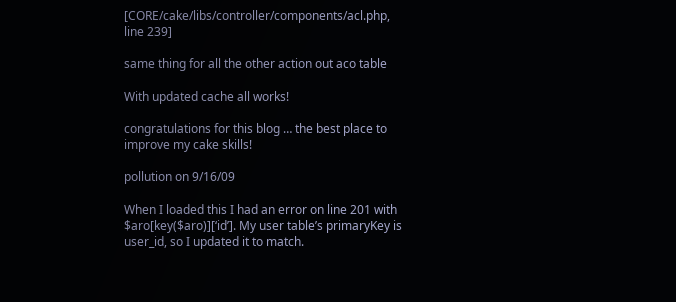[CORE/cake/libs/controller/components/acl.php, line 239]

same thing for all the other action out aco table

With updated cache all works!

congratulations for this blog … the best place to improve my cake skills!

pollution on 9/16/09

When I loaded this I had an error on line 201 with $aro[key($aro)][‘id’]. My user table’s primaryKey is user_id, so I updated it to match.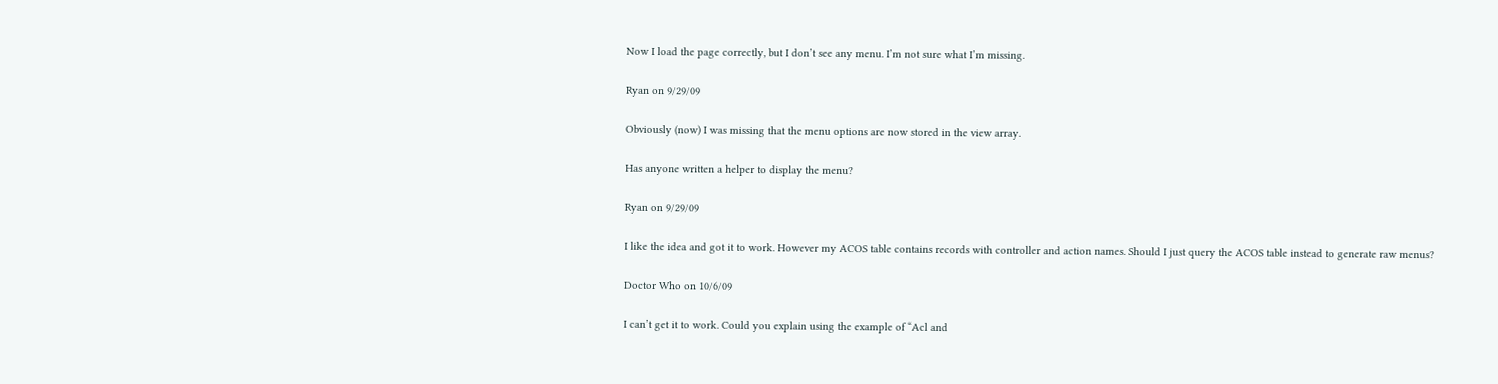Now I load the page correctly, but I don’t see any menu. I’m not sure what I’m missing.

Ryan on 9/29/09

Obviously (now) I was missing that the menu options are now stored in the view array.

Has anyone written a helper to display the menu?

Ryan on 9/29/09

I like the idea and got it to work. However my ACOS table contains records with controller and action names. Should I just query the ACOS table instead to generate raw menus?

Doctor Who on 10/6/09

I can’t get it to work. Could you explain using the example of “Acl and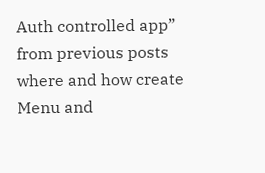Auth controlled app” from previous posts where and how create Menu and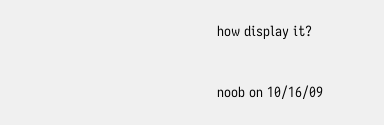how display it?

noob on 10/16/09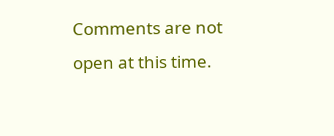Comments are not open at this time.